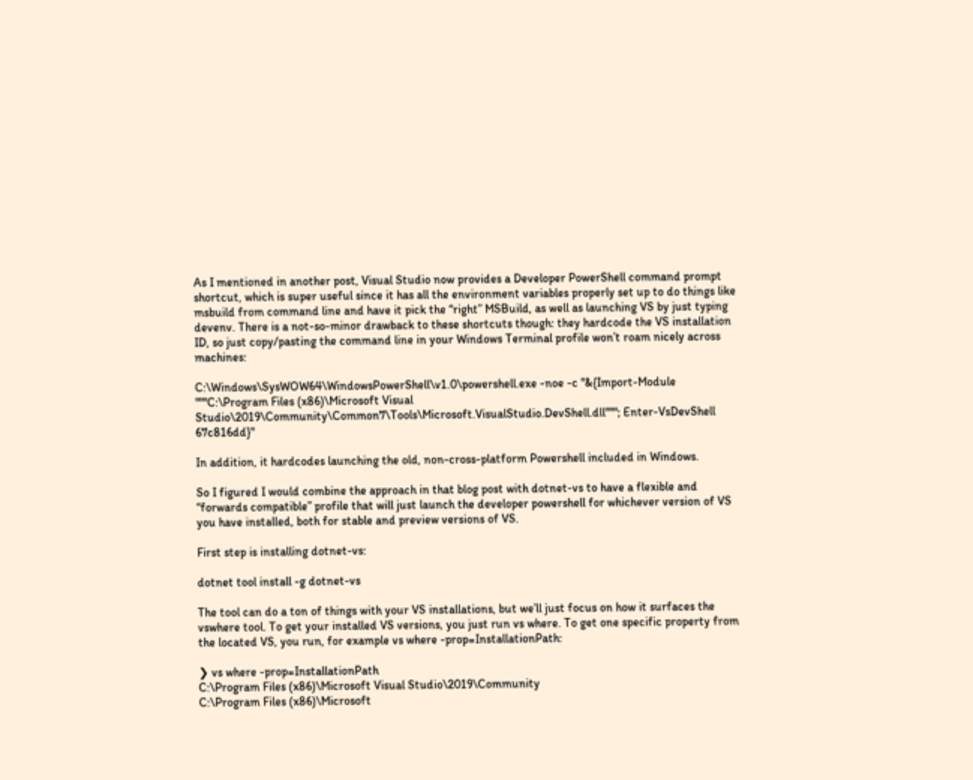As I mentioned in another post, Visual Studio now provides a Developer PowerShell command prompt shortcut, which is super useful since it has all the environment variables properly set up to do things like msbuild from command line and have it pick the “right” MSBuild, as well as launching VS by just typing devenv. There is a not-so-minor drawback to these shortcuts though: they hardcode the VS installation ID, so just copy/pasting the command line in your Windows Terminal profile won’t roam nicely across machines:

C:\Windows\SysWOW64\WindowsPowerShell\v1.0\powershell.exe -noe -c "&{Import-Module """C:\Program Files (x86)\Microsoft Visual Studio\2019\Community\Common7\Tools\Microsoft.VisualStudio.DevShell.dll"""; Enter-VsDevShell 67c816dd}"

In addition, it hardcodes launching the old, non-cross-platform Powershell included in Windows.

So I figured I would combine the approach in that blog post with dotnet-vs to have a flexible and “forwards compatible” profile that will just launch the developer powershell for whichever version of VS you have installed, both for stable and preview versions of VS.

First step is installing dotnet-vs:

dotnet tool install -g dotnet-vs

The tool can do a ton of things with your VS installations, but we’ll just focus on how it surfaces the vswhere tool. To get your installed VS versions, you just run vs where. To get one specific property from the located VS, you run, for example vs where -prop=InstallationPath:

❯ vs where -prop=InstallationPath
C:\Program Files (x86)\Microsoft Visual Studio\2019\Community
C:\Program Files (x86)\Microsoft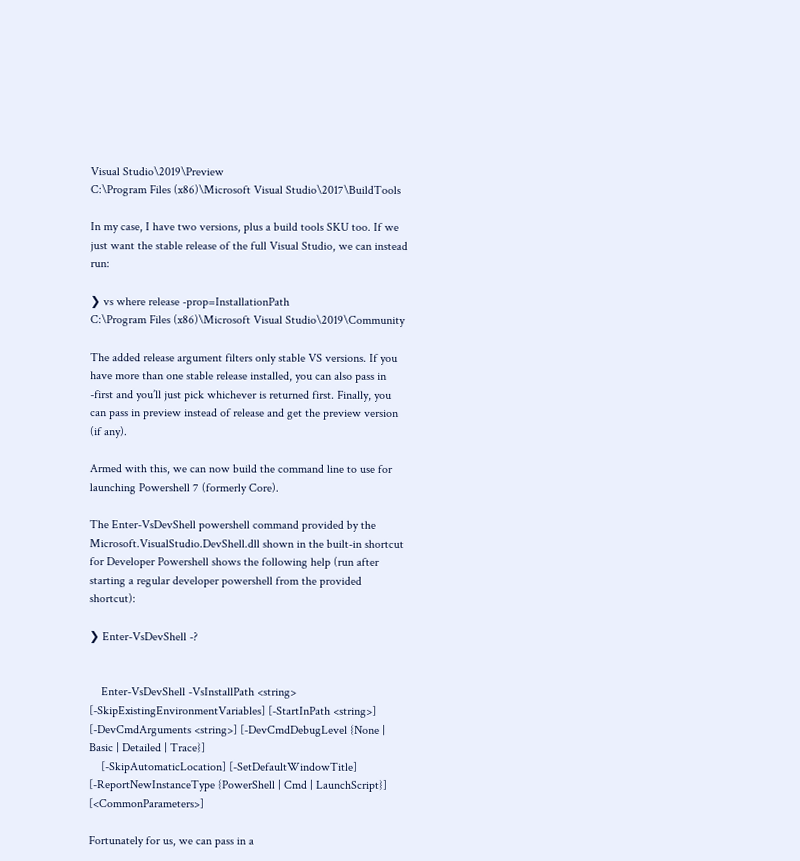Visual Studio\2019\Preview
C:\Program Files (x86)\Microsoft Visual Studio\2017\BuildTools

In my case, I have two versions, plus a build tools SKU too. If we just want the stable release of the full Visual Studio, we can instead run:

❯ vs where release -prop=InstallationPath
C:\Program Files (x86)\Microsoft Visual Studio\2019\Community

The added release argument filters only stable VS versions. If you have more than one stable release installed, you can also pass in -first and you’ll just pick whichever is returned first. Finally, you can pass in preview instead of release and get the preview version (if any).

Armed with this, we can now build the command line to use for launching Powershell 7 (formerly Core).

The Enter-VsDevShell powershell command provided by the Microsoft.VisualStudio.DevShell.dll shown in the built-in shortcut for Developer Powershell shows the following help (run after starting a regular developer powershell from the provided shortcut):

❯ Enter-VsDevShell -?


    Enter-VsDevShell -VsInstallPath <string> [-SkipExistingEnvironmentVariables] [-StartInPath <string>] [-DevCmdArguments <string>] [-DevCmdDebugLevel {None | Basic | Detailed | Trace}]
    [-SkipAutomaticLocation] [-SetDefaultWindowTitle] [-ReportNewInstanceType {PowerShell | Cmd | LaunchScript}]  [<CommonParameters>]

Fortunately for us, we can pass in a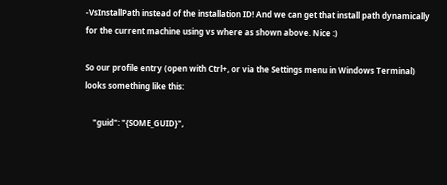-VsInstallPath instead of the installation ID! And we can get that install path dynamically for the current machine using vs where as shown above. Nice :)

So our profile entry (open with Ctrl+, or via the Settings menu in Windows Terminal) looks something like this:

    "guid": "{SOME_GUID}",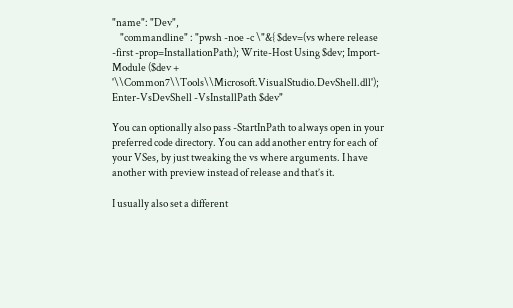"name": "Dev",
    "commandline" : "pwsh -noe -c \"&{ $dev=(vs where release -first -prop=InstallationPath); Write-Host Using $dev; Import-Module ($dev + '\\Common7\\Tools\\Microsoft.VisualStudio.DevShell.dll'); Enter-VsDevShell -VsInstallPath $dev"

You can optionally also pass -StartInPath to always open in your preferred code directory. You can add another entry for each of your VSes, by just tweaking the vs where arguments. I have another with preview instead of release and that’s it.

I usually also set a different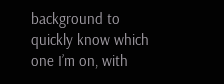background to quickly know which one I’m on, with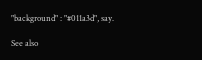"background" : "#011a3d", say.

See also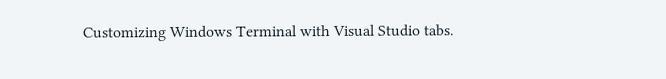Customizing Windows Terminal with Visual Studio tabs.